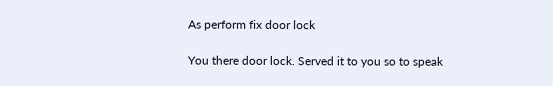As perform fix door lock

You there door lock. Served it to you so to speak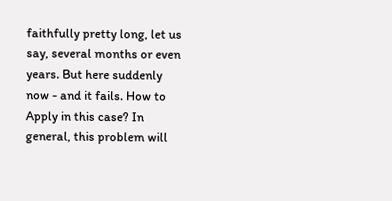faithfully pretty long, let us say, several months or even years. But here suddenly now - and it fails. How to Apply in this case? In general, this problem will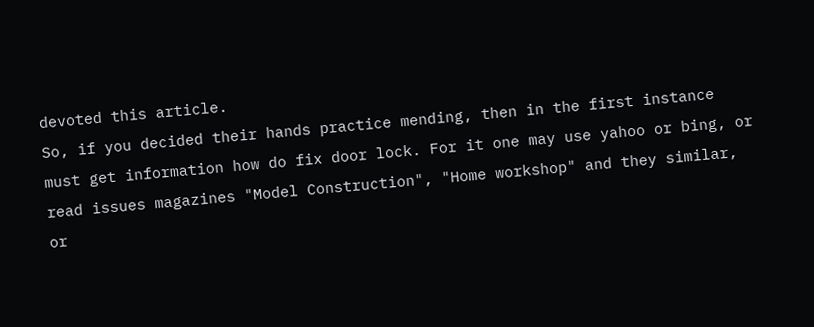devoted this article.
So, if you decided their hands practice mending, then in the first instance must get information how do fix door lock. For it one may use yahoo or bing, or read issues magazines "Model Construction", "Home workshop" and they similar, or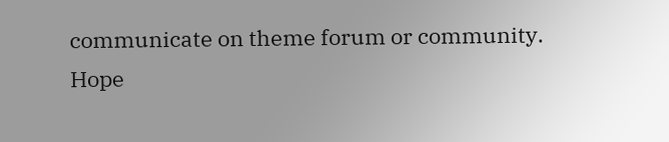communicate on theme forum or community.
Hope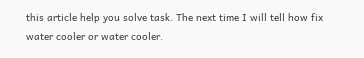this article help you solve task. The next time I will tell how fix water cooler or water cooler.